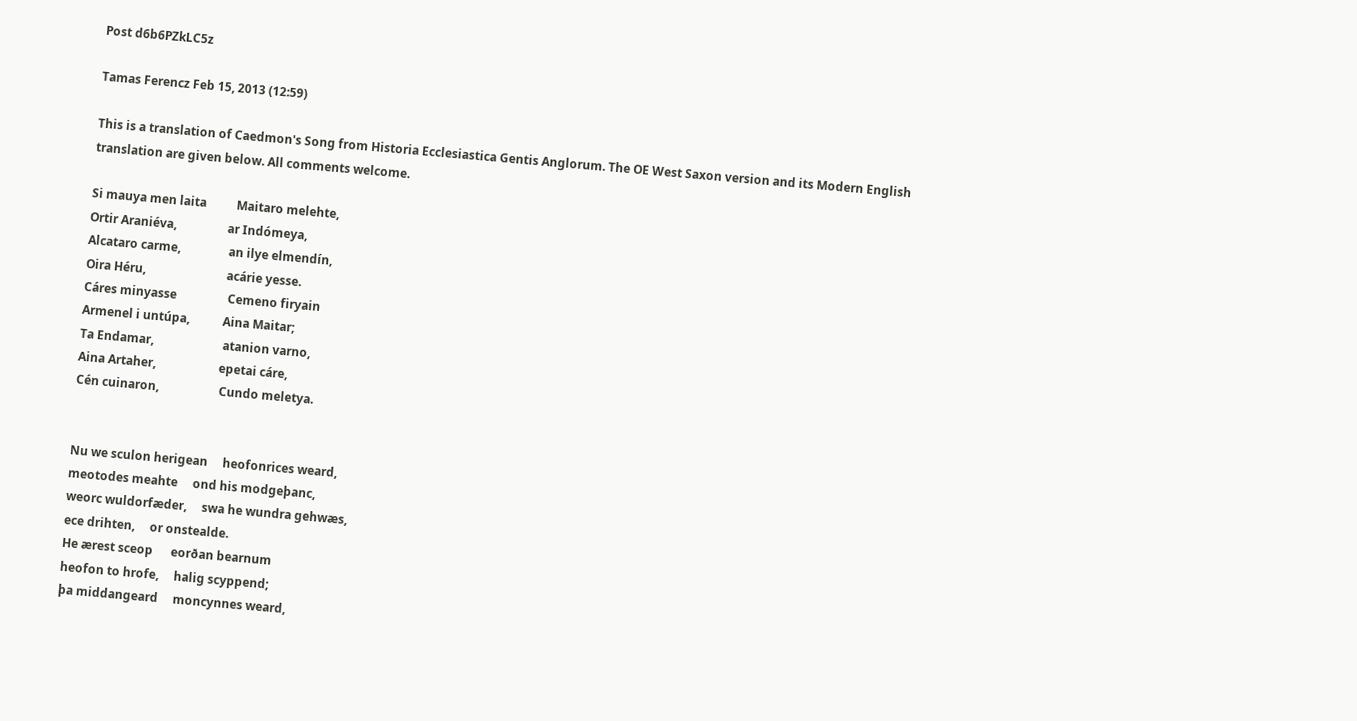Post d6b6PZkLC5z

Tamas Ferencz Feb 15, 2013 (12:59)

This is a translation of Caedmon's Song from Historia Ecclesiastica Gentis Anglorum. The OE West Saxon version and its Modern English translation are given below. All comments welcome.

Si mauya men laita          Maitaro melehte,
Ortir Araniéva,                 ar Indómeya,
Alcataro carme,                an ilye elmendín,
Oira Héru,                           acárie yesse.
Cáres minyasse                 Cemeno firyain
Armenel i untúpa,           Aina Maitar;
Ta Endamar,                       atanion varno,
Aina Artaher,                     epetai cáre,
Cén cuinaron,                    Cundo meletya.


Nu we sculon herigean     heofonrices weard,
meotodes meahte     ond his modgeþanc,
weorc wuldorfæder,     swa he wundra gehwæs,
ece drihten,     or onstealde.
He ærest sceop      eorðan bearnum
heofon to hrofe,     halig scyppend;
þa middangeard     moncynnes weard,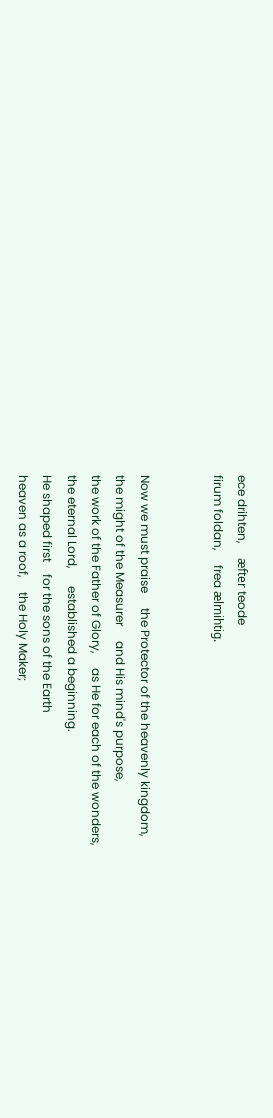ece drihten,     æfter teode
firum foldan,     frea ælmihtig.


Now we must praise     the Protector of the heavenly kingdom,
the might of the Measurer     and His mind's purpose,
the work of the Father of Glory,     as He for each of the wonders,
the eternal Lord,      established a beginning.
He shaped first    for the sons of the Earth
heaven as a roof,     the Holy Maker;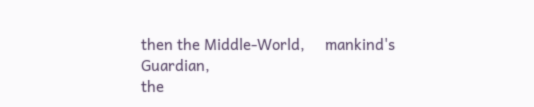then the Middle-World,     mankind's Guardian,
the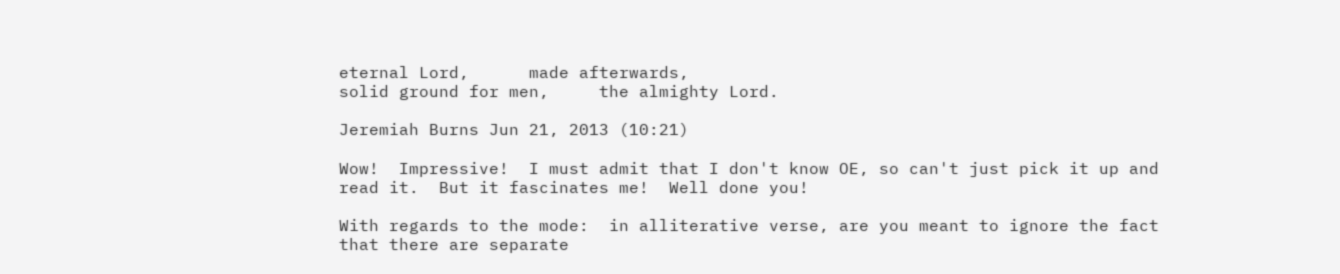eternal Lord,      made afterwards,
solid ground for men,     the almighty Lord.

Jeremiah Burns Jun 21, 2013 (10:21)

Wow!  Impressive!  I must admit that I don't know OE, so can't just pick it up and read it.  But it fascinates me!  Well done you!

With regards to the mode:  in alliterative verse, are you meant to ignore the fact that there are separate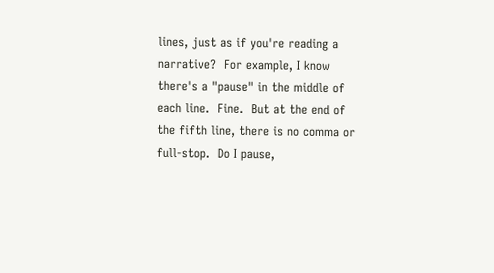lines, just as if you're reading a narrative?  For example, I know there's a "pause" in the middle of each line.  Fine.  But at the end of the fifth line, there is no comma or full-stop.  Do I pause,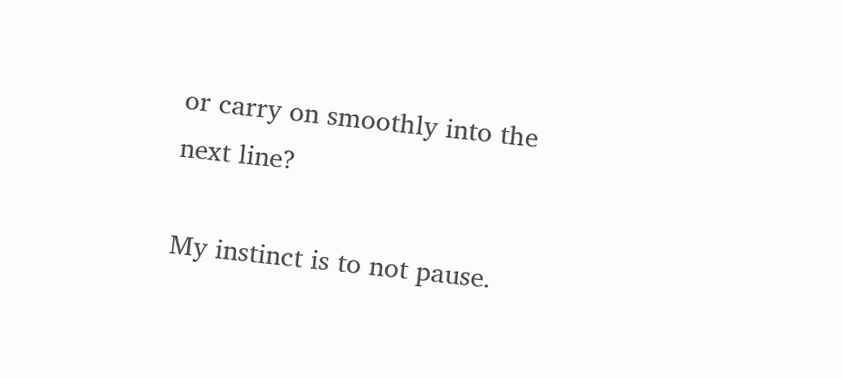or carry on smoothly into the next line?

My instinct is to not pause.